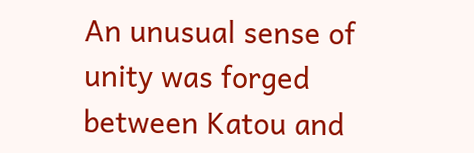An unusual sense of unity was forged between Katou and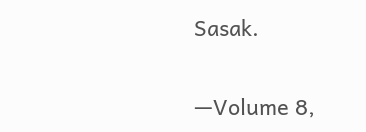Sasak.

—Volume 8,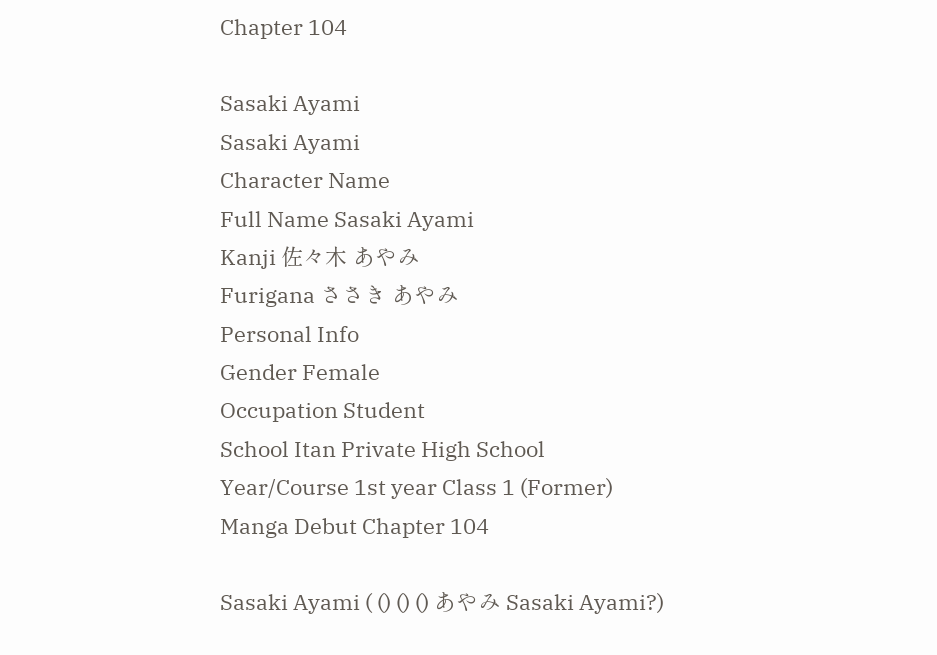Chapter 104

Sasaki Ayami
Sasaki Ayami
Character Name
Full Name Sasaki Ayami
Kanji 佐々木 あやみ
Furigana ささき あやみ
Personal Info
Gender Female
Occupation Student
School Itan Private High School
Year/Course 1st year Class 1 (Former)
Manga Debut Chapter 104

Sasaki Ayami ( () () () あやみ Sasaki Ayami?)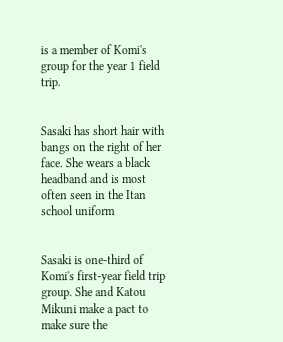is a member of Komi's group for the year 1 field trip.


Sasaki has short hair with bangs on the right of her face. She wears a black headband and is most often seen in the Itan school uniform


Sasaki is one-third of Komi's first-year field trip group. She and Katou Mikuni make a pact to make sure the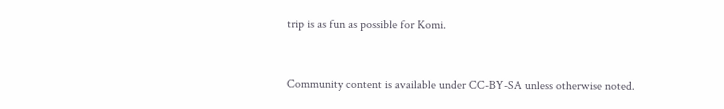trip is as fun as possible for Komi.


Community content is available under CC-BY-SA unless otherwise noted.